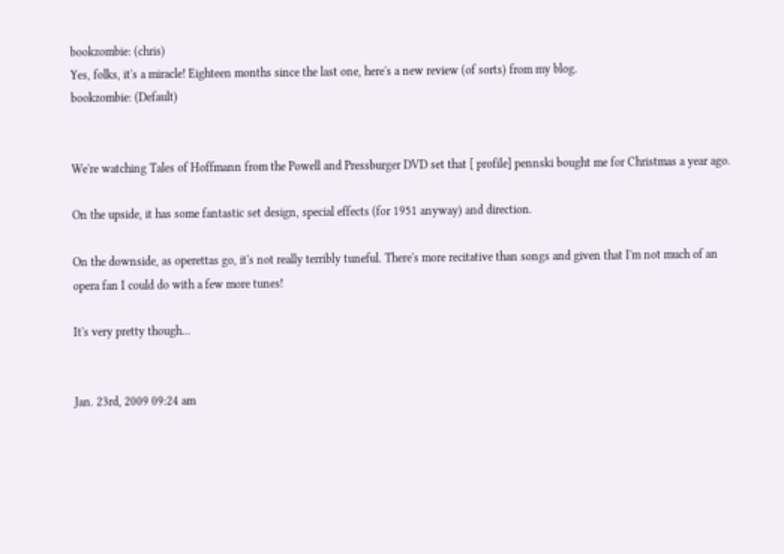bookzombie: (chris)
Yes, folks, it's a miracle! Eighteen months since the last one, here's a new review (of sorts) from my blog.
bookzombie: (Default)


We're watching Tales of Hoffmann from the Powell and Pressburger DVD set that [ profile] pennski bought me for Christmas a year ago.

On the upside, it has some fantastic set design, special effects (for 1951 anyway) and direction.

On the downside, as operettas go, it's not really terribly tuneful. There's more recitative than songs and given that I'm not much of an opera fan I could do with a few more tunes!

It's very pretty though...


Jan. 23rd, 2009 09:24 am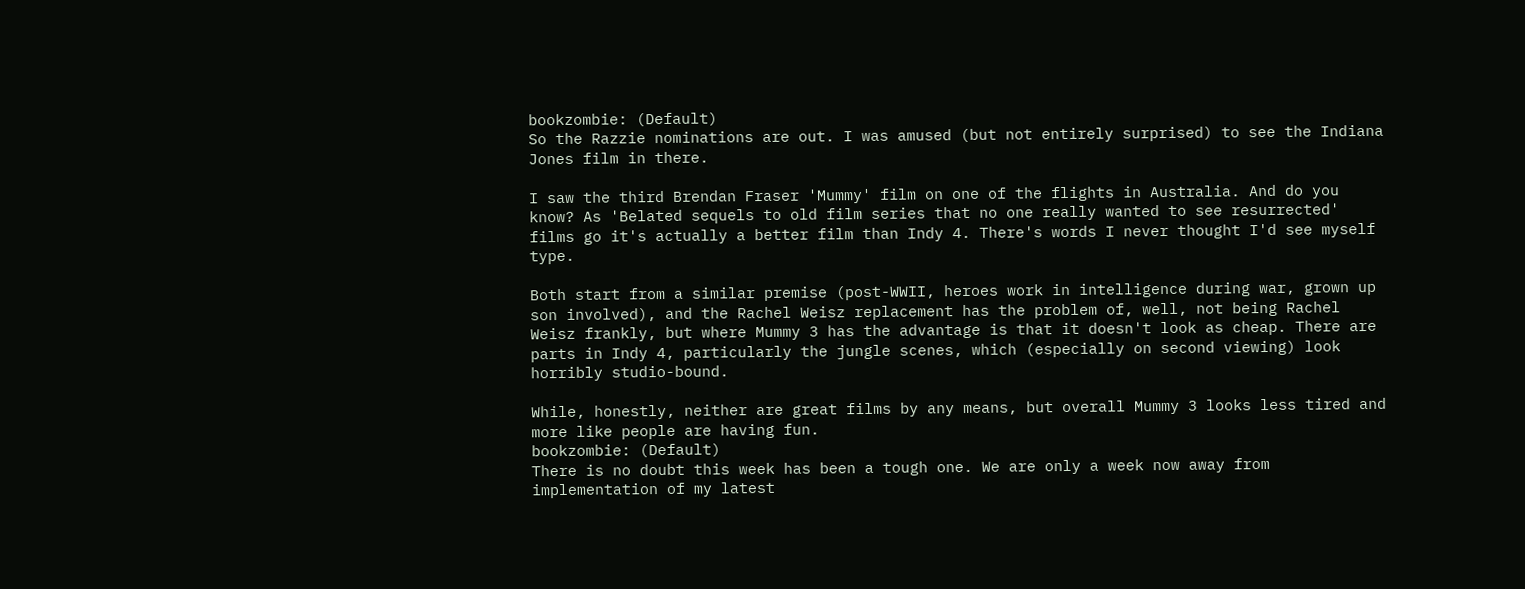bookzombie: (Default)
So the Razzie nominations are out. I was amused (but not entirely surprised) to see the Indiana Jones film in there.

I saw the third Brendan Fraser 'Mummy' film on one of the flights in Australia. And do you know? As 'Belated sequels to old film series that no one really wanted to see resurrected' films go it's actually a better film than Indy 4. There's words I never thought I'd see myself type.

Both start from a similar premise (post-WWII, heroes work in intelligence during war, grown up son involved), and the Rachel Weisz replacement has the problem of, well, not being Rachel Weisz frankly, but where Mummy 3 has the advantage is that it doesn't look as cheap. There are parts in Indy 4, particularly the jungle scenes, which (especially on second viewing) look horribly studio-bound.

While, honestly, neither are great films by any means, but overall Mummy 3 looks less tired and more like people are having fun.
bookzombie: (Default)
There is no doubt this week has been a tough one. We are only a week now away from implementation of my latest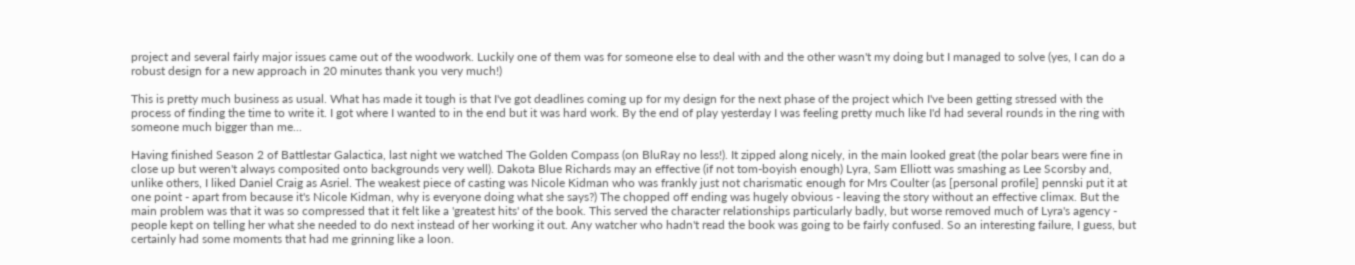project and several fairly major issues came out of the woodwork. Luckily one of them was for someone else to deal with and the other wasn't my doing but I managed to solve (yes, I can do a robust design for a new approach in 20 minutes thank you very much!)

This is pretty much business as usual. What has made it tough is that I've got deadlines coming up for my design for the next phase of the project which I've been getting stressed with the process of finding the time to write it. I got where I wanted to in the end but it was hard work. By the end of play yesterday I was feeling pretty much like I'd had several rounds in the ring with someone much bigger than me...

Having finished Season 2 of Battlestar Galactica, last night we watched The Golden Compass (on BluRay no less!). It zipped along nicely, in the main looked great (the polar bears were fine in close up but weren't always composited onto backgrounds very well). Dakota Blue Richards may an effective (if not tom-boyish enough) Lyra, Sam Elliott was smashing as Lee Scorsby and, unlike others, I liked Daniel Craig as Asriel. The weakest piece of casting was Nicole Kidman who was frankly just not charismatic enough for Mrs Coulter (as [personal profile] pennski put it at one point - apart from because it's Nicole Kidman, why is everyone doing what she says?) The chopped off ending was hugely obvious - leaving the story without an effective climax. But the main problem was that it was so compressed that it felt like a 'greatest hits' of the book. This served the character relationships particularly badly, but worse removed much of Lyra's agency - people kept on telling her what she needed to do next instead of her working it out. Any watcher who hadn't read the book was going to be fairly confused. So an interesting failure, I guess, but certainly had some moments that had me grinning like a loon.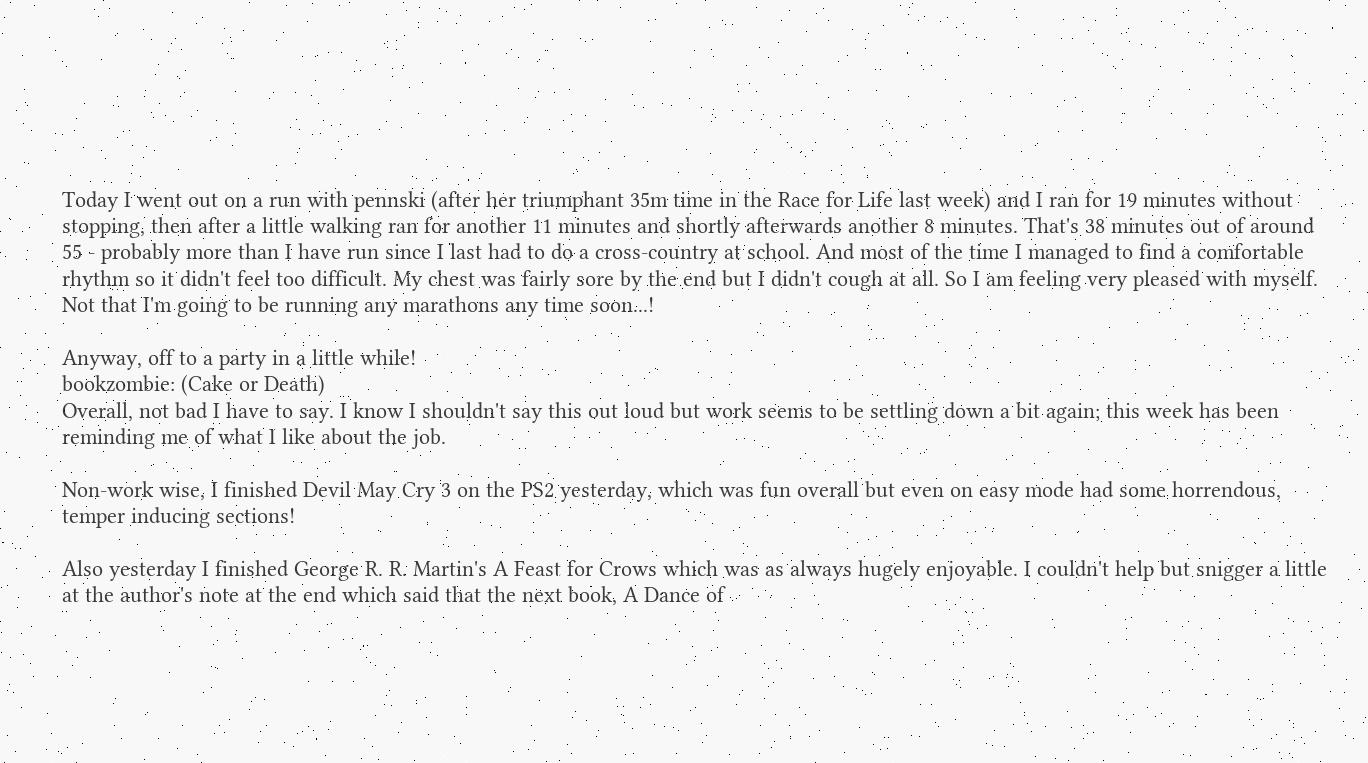Today I went out on a run with pennski (after her triumphant 35m time in the Race for Life last week) and I ran for 19 minutes without stopping, then after a little walking ran for another 11 minutes and shortly afterwards another 8 minutes. That's 38 minutes out of around 55 - probably more than I have run since I last had to do a cross-country at school. And most of the time I managed to find a comfortable rhythm so it didn't feel too difficult. My chest was fairly sore by the end but I didn't cough at all. So I am feeling very pleased with myself. Not that I'm going to be running any marathons any time soon...!

Anyway, off to a party in a little while!
bookzombie: (Cake or Death)
Overall, not bad I have to say. I know I shouldn't say this out loud but work seems to be settling down a bit again; this week has been reminding me of what I like about the job.

Non-work wise, I finished Devil May Cry 3 on the PS2 yesterday, which was fun overall but even on easy mode had some horrendous, temper inducing sections!

Also yesterday I finished George R. R. Martin's A Feast for Crows which was as always hugely enjoyable. I couldn't help but snigger a little at the author's note at the end which said that the next book, A Dance of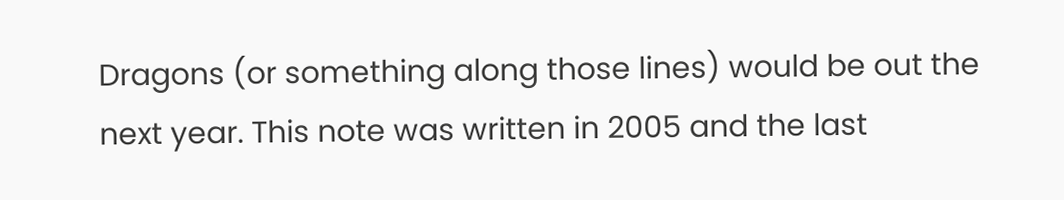Dragons (or something along those lines) would be out the next year. This note was written in 2005 and the last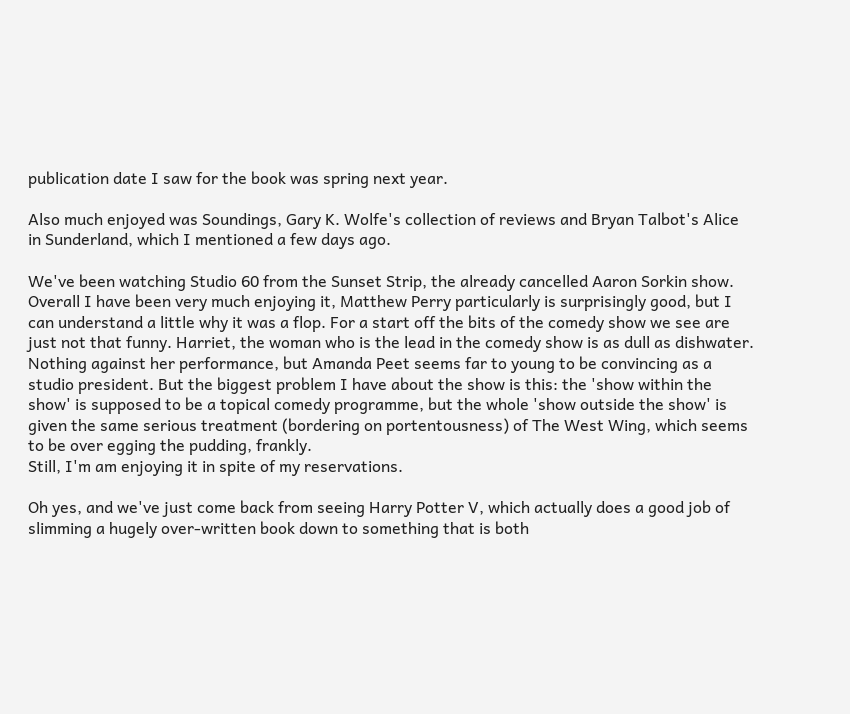publication date I saw for the book was spring next year.

Also much enjoyed was Soundings, Gary K. Wolfe's collection of reviews and Bryan Talbot's Alice in Sunderland, which I mentioned a few days ago.

We've been watching Studio 60 from the Sunset Strip, the already cancelled Aaron Sorkin show. Overall I have been very much enjoying it, Matthew Perry particularly is surprisingly good, but I can understand a little why it was a flop. For a start off the bits of the comedy show we see are just not that funny. Harriet, the woman who is the lead in the comedy show is as dull as dishwater. Nothing against her performance, but Amanda Peet seems far to young to be convincing as a studio president. But the biggest problem I have about the show is this: the 'show within the show' is supposed to be a topical comedy programme, but the whole 'show outside the show' is given the same serious treatment (bordering on portentousness) of The West Wing, which seems to be over egging the pudding, frankly.
Still, I'm am enjoying it in spite of my reservations.

Oh yes, and we've just come back from seeing Harry Potter V, which actually does a good job of slimming a hugely over-written book down to something that is both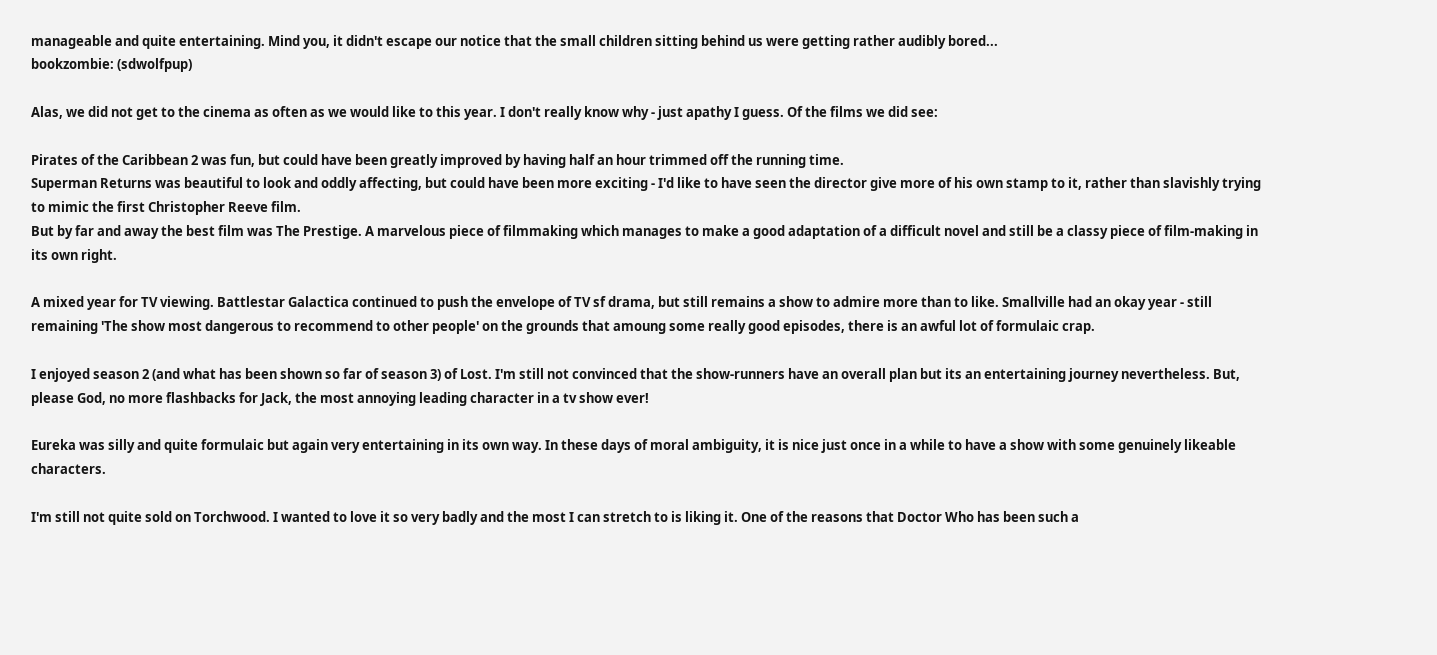manageable and quite entertaining. Mind you, it didn't escape our notice that the small children sitting behind us were getting rather audibly bored...
bookzombie: (sdwolfpup)

Alas, we did not get to the cinema as often as we would like to this year. I don't really know why - just apathy I guess. Of the films we did see:

Pirates of the Caribbean 2 was fun, but could have been greatly improved by having half an hour trimmed off the running time.
Superman Returns was beautiful to look and oddly affecting, but could have been more exciting - I'd like to have seen the director give more of his own stamp to it, rather than slavishly trying to mimic the first Christopher Reeve film.
But by far and away the best film was The Prestige. A marvelous piece of filmmaking which manages to make a good adaptation of a difficult novel and still be a classy piece of film-making in its own right.

A mixed year for TV viewing. Battlestar Galactica continued to push the envelope of TV sf drama, but still remains a show to admire more than to like. Smallville had an okay year - still remaining 'The show most dangerous to recommend to other people' on the grounds that amoung some really good episodes, there is an awful lot of formulaic crap.

I enjoyed season 2 (and what has been shown so far of season 3) of Lost. I'm still not convinced that the show-runners have an overall plan but its an entertaining journey nevertheless. But, please God, no more flashbacks for Jack, the most annoying leading character in a tv show ever!

Eureka was silly and quite formulaic but again very entertaining in its own way. In these days of moral ambiguity, it is nice just once in a while to have a show with some genuinely likeable characters.

I'm still not quite sold on Torchwood. I wanted to love it so very badly and the most I can stretch to is liking it. One of the reasons that Doctor Who has been such a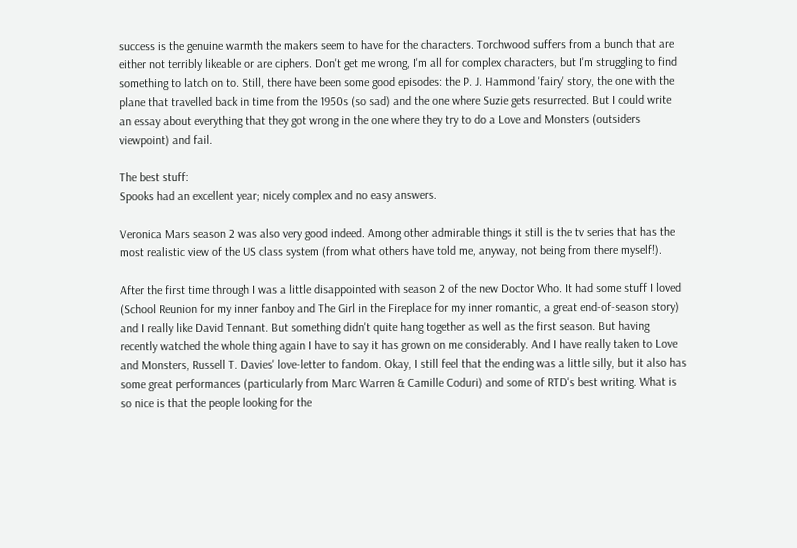success is the genuine warmth the makers seem to have for the characters. Torchwood suffers from a bunch that are either not terribly likeable or are ciphers. Don't get me wrong, I'm all for complex characters, but I'm struggling to find something to latch on to. Still, there have been some good episodes: the P. J. Hammond 'fairy' story, the one with the plane that travelled back in time from the 1950s (so sad) and the one where Suzie gets resurrected. But I could write an essay about everything that they got wrong in the one where they try to do a Love and Monsters (outsiders viewpoint) and fail.

The best stuff:
Spooks had an excellent year; nicely complex and no easy answers.

Veronica Mars season 2 was also very good indeed. Among other admirable things it still is the tv series that has the most realistic view of the US class system (from what others have told me, anyway, not being from there myself!).

After the first time through I was a little disappointed with season 2 of the new Doctor Who. It had some stuff I loved (School Reunion for my inner fanboy and The Girl in the Fireplace for my inner romantic, a great end-of-season story) and I really like David Tennant. But something didn't quite hang together as well as the first season. But having recently watched the whole thing again I have to say it has grown on me considerably. And I have really taken to Love and Monsters, Russell T. Davies' love-letter to fandom. Okay, I still feel that the ending was a little silly, but it also has some great performances (particularly from Marc Warren & Camille Coduri) and some of RTD's best writing. What is so nice is that the people looking for the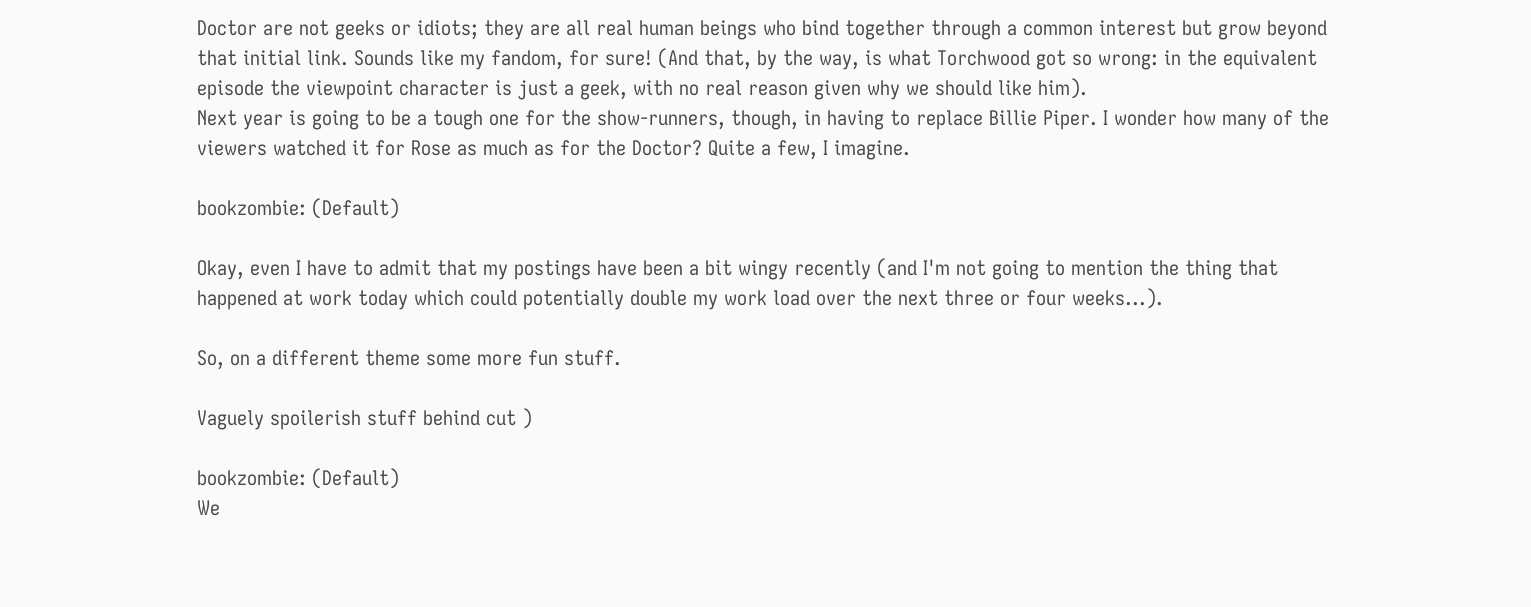Doctor are not geeks or idiots; they are all real human beings who bind together through a common interest but grow beyond that initial link. Sounds like my fandom, for sure! (And that, by the way, is what Torchwood got so wrong: in the equivalent episode the viewpoint character is just a geek, with no real reason given why we should like him).
Next year is going to be a tough one for the show-runners, though, in having to replace Billie Piper. I wonder how many of the viewers watched it for Rose as much as for the Doctor? Quite a few, I imagine.

bookzombie: (Default)

Okay, even I have to admit that my postings have been a bit wingy recently (and I'm not going to mention the thing that happened at work today which could potentially double my work load over the next three or four weeks...).

So, on a different theme some more fun stuff.

Vaguely spoilerish stuff behind cut )

bookzombie: (Default)
We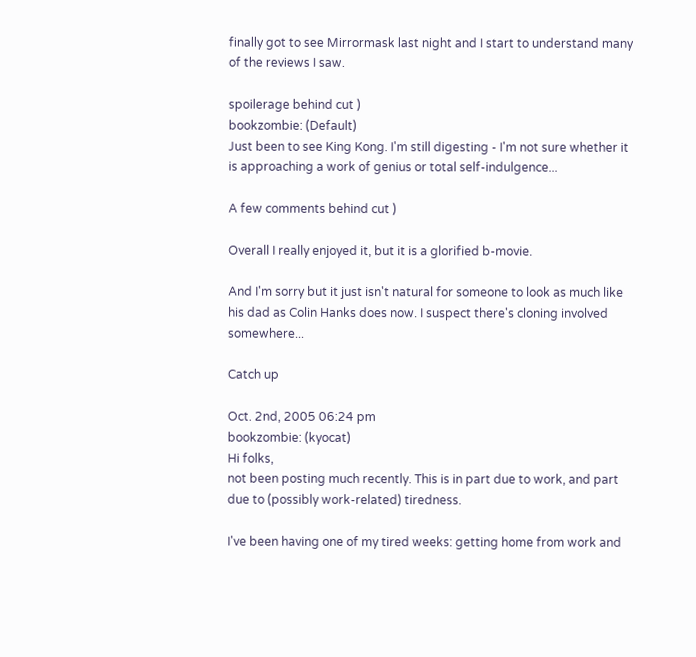finally got to see Mirrormask last night and I start to understand many of the reviews I saw.

spoilerage behind cut )
bookzombie: (Default)
Just been to see King Kong. I'm still digesting - I'm not sure whether it is approaching a work of genius or total self-indulgence...

A few comments behind cut )

Overall I really enjoyed it, but it is a glorified b-movie.

And I'm sorry but it just isn't natural for someone to look as much like his dad as Colin Hanks does now. I suspect there's cloning involved somewhere...

Catch up

Oct. 2nd, 2005 06:24 pm
bookzombie: (kyocat)
Hi folks,
not been posting much recently. This is in part due to work, and part due to (possibly work-related) tiredness.

I've been having one of my tired weeks: getting home from work and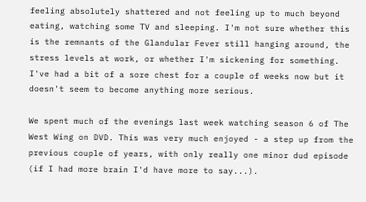feeling absolutely shattered and not feeling up to much beyond eating, watching some TV and sleeping. I'm not sure whether this is the remnants of the Glandular Fever still hanging around, the stress levels at work, or whether I'm sickening for something. I've had a bit of a sore chest for a couple of weeks now but it doesn't seem to become anything more serious.

We spent much of the evenings last week watching season 6 of The West Wing on DVD. This was very much enjoyed - a step up from the previous couple of years, with only really one minor dud episode (if I had more brain I'd have more to say...).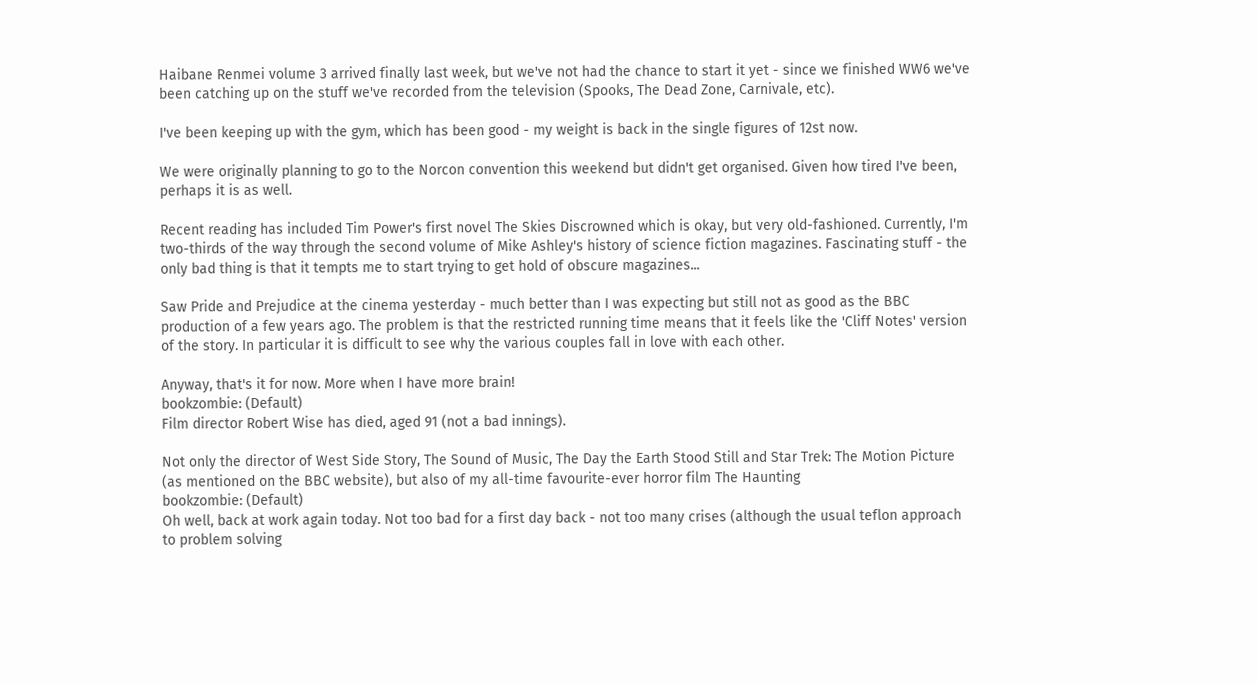Haibane Renmei volume 3 arrived finally last week, but we've not had the chance to start it yet - since we finished WW6 we've been catching up on the stuff we've recorded from the television (Spooks, The Dead Zone, Carnivale, etc).

I've been keeping up with the gym, which has been good - my weight is back in the single figures of 12st now.

We were originally planning to go to the Norcon convention this weekend but didn't get organised. Given how tired I've been, perhaps it is as well.

Recent reading has included Tim Power's first novel The Skies Discrowned which is okay, but very old-fashioned. Currently, I'm two-thirds of the way through the second volume of Mike Ashley's history of science fiction magazines. Fascinating stuff - the only bad thing is that it tempts me to start trying to get hold of obscure magazines...

Saw Pride and Prejudice at the cinema yesterday - much better than I was expecting but still not as good as the BBC production of a few years ago. The problem is that the restricted running time means that it feels like the 'Cliff Notes' version of the story. In particular it is difficult to see why the various couples fall in love with each other.

Anyway, that's it for now. More when I have more brain!
bookzombie: (Default)
Film director Robert Wise has died, aged 91 (not a bad innings).

Not only the director of West Side Story, The Sound of Music, The Day the Earth Stood Still and Star Trek: The Motion Picture (as mentioned on the BBC website), but also of my all-time favourite-ever horror film The Haunting
bookzombie: (Default)
Oh well, back at work again today. Not too bad for a first day back - not too many crises (although the usual teflon approach to problem solving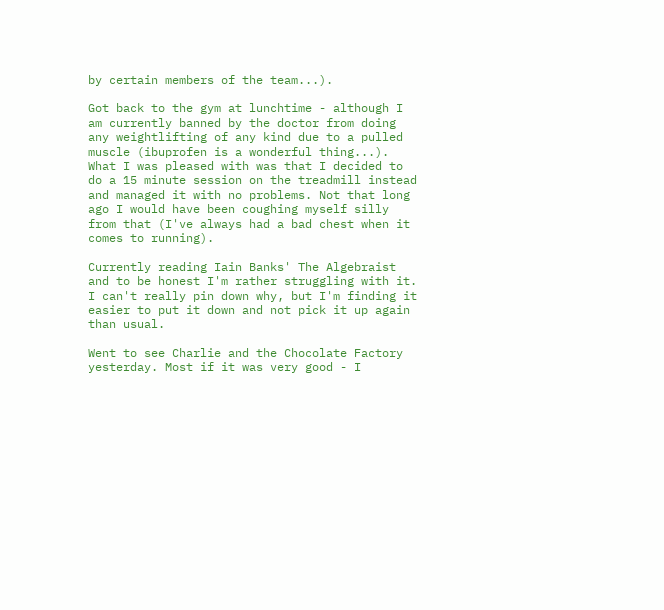by certain members of the team...).

Got back to the gym at lunchtime - although I am currently banned by the doctor from doing any weightlifting of any kind due to a pulled muscle (ibuprofen is a wonderful thing...). What I was pleased with was that I decided to do a 15 minute session on the treadmill instead and managed it with no problems. Not that long ago I would have been coughing myself silly from that (I've always had a bad chest when it comes to running).

Currently reading Iain Banks' The Algebraist and to be honest I'm rather struggling with it. I can't really pin down why, but I'm finding it easier to put it down and not pick it up again than usual.

Went to see Charlie and the Chocolate Factory yesterday. Most if it was very good - I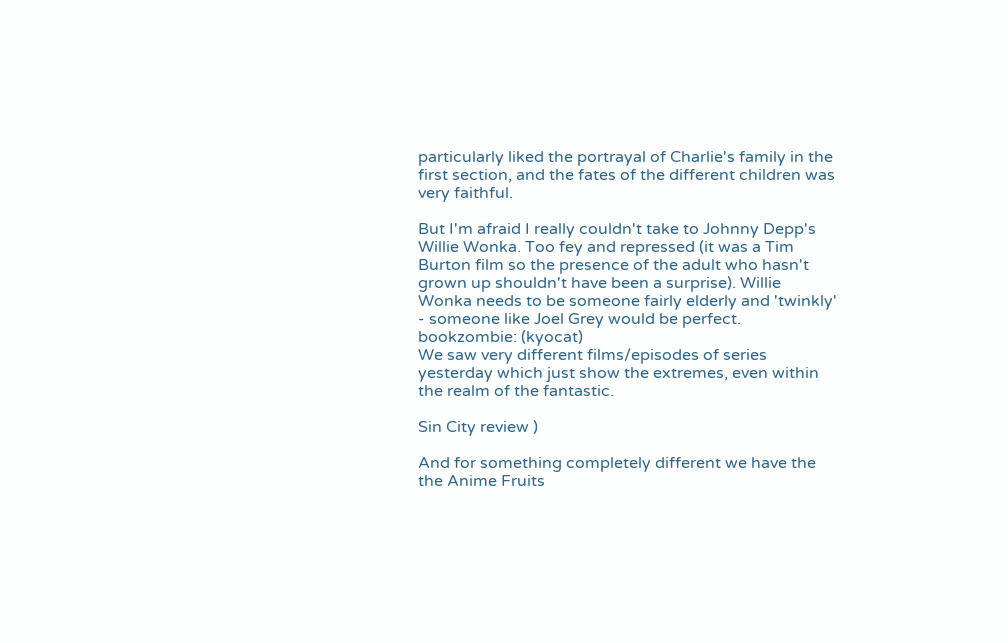particularly liked the portrayal of Charlie's family in the first section, and the fates of the different children was very faithful.

But I'm afraid I really couldn't take to Johnny Depp's Willie Wonka. Too fey and repressed (it was a Tim Burton film so the presence of the adult who hasn't grown up shouldn't have been a surprise). Willie Wonka needs to be someone fairly elderly and 'twinkly' - someone like Joel Grey would be perfect.
bookzombie: (kyocat)
We saw very different films/episodes of series yesterday which just show the extremes, even within the realm of the fantastic.

Sin City review )

And for something completely different we have the the Anime Fruits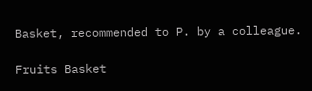Basket, recommended to P. by a colleague.

Fruits Basket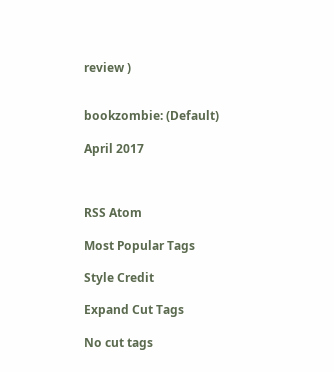review )


bookzombie: (Default)

April 2017



RSS Atom

Most Popular Tags

Style Credit

Expand Cut Tags

No cut tags